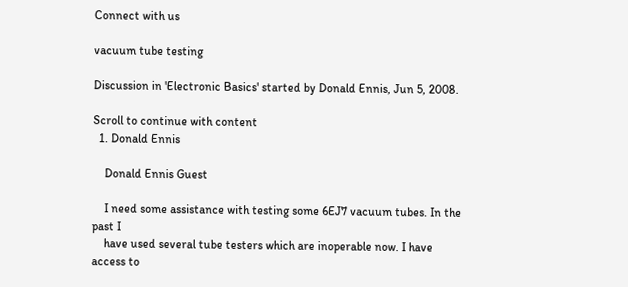Connect with us

vacuum tube testing

Discussion in 'Electronic Basics' started by Donald Ennis, Jun 5, 2008.

Scroll to continue with content
  1. Donald Ennis

    Donald Ennis Guest

    I need some assistance with testing some 6EJ7 vacuum tubes. In the past I
    have used several tube testers which are inoperable now. I have access to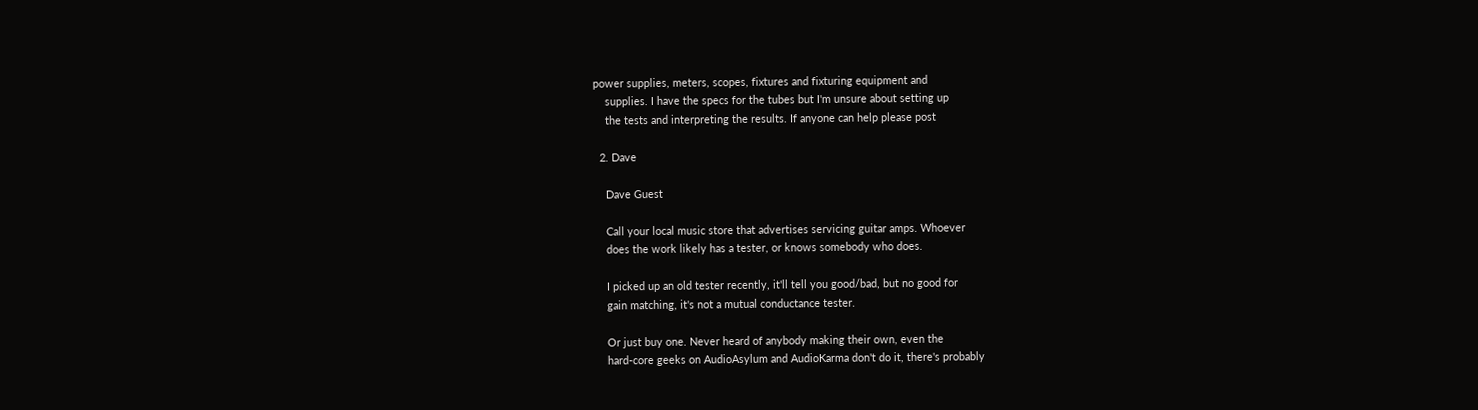power supplies, meters, scopes, fixtures and fixturing equipment and
    supplies. I have the specs for the tubes but I'm unsure about setting up
    the tests and interpreting the results. If anyone can help please post

  2. Dave

    Dave Guest

    Call your local music store that advertises servicing guitar amps. Whoever
    does the work likely has a tester, or knows somebody who does.

    I picked up an old tester recently, it'll tell you good/bad, but no good for
    gain matching, it's not a mutual conductance tester.

    Or just buy one. Never heard of anybody making their own, even the
    hard-core geeks on AudioAsylum and AudioKarma don't do it, there's probably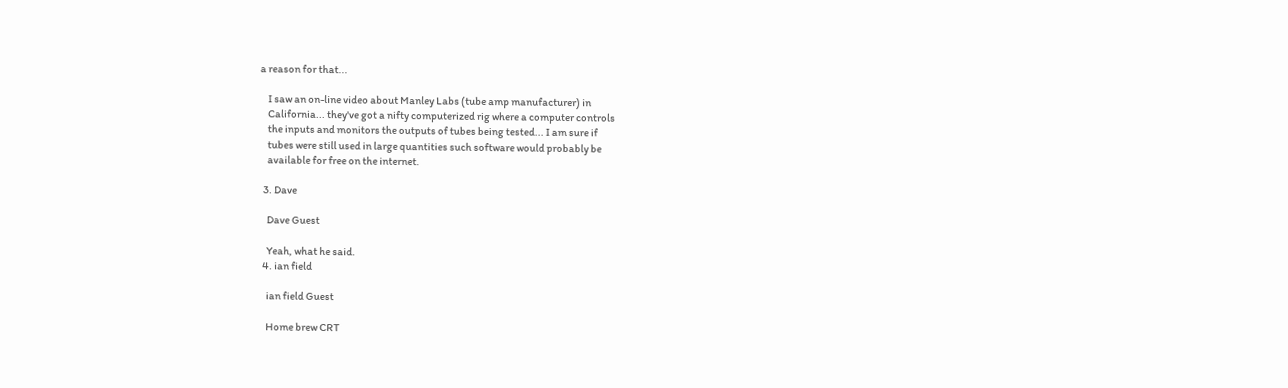a reason for that...

    I saw an on-line video about Manley Labs (tube amp manufacturer) in
    California... they've got a nifty computerized rig where a computer controls
    the inputs and monitors the outputs of tubes being tested... I am sure if
    tubes were still used in large quantities such software would probably be
    available for free on the internet.

  3. Dave

    Dave Guest

    Yeah, what he said.
  4. ian field

    ian field Guest

    Home brew CRT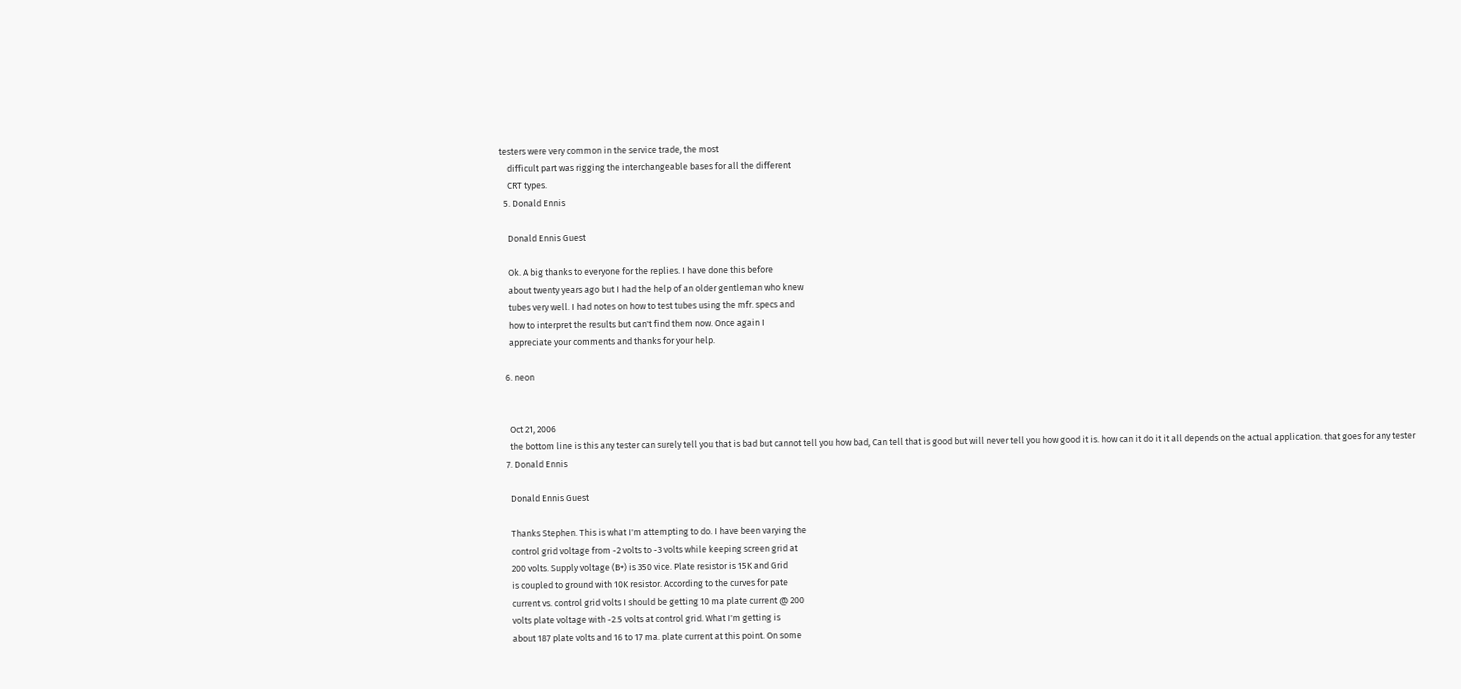testers were very common in the service trade, the most
    difficult part was rigging the interchangeable bases for all the different
    CRT types.
  5. Donald Ennis

    Donald Ennis Guest

    Ok. A big thanks to everyone for the replies. I have done this before
    about twenty years ago but I had the help of an older gentleman who knew
    tubes very well. I had notes on how to test tubes using the mfr. specs and
    how to interpret the results but can't find them now. Once again I
    appreciate your comments and thanks for your help.

  6. neon


    Oct 21, 2006
    the bottom line is this any tester can surely tell you that is bad but cannot tell you how bad, Can tell that is good but will never tell you how good it is. how can it do it it all depends on the actual application. that goes for any tester
  7. Donald Ennis

    Donald Ennis Guest

    Thanks Stephen. This is what I'm attempting to do. I have been varying the
    control grid voltage from -2 volts to -3 volts while keeping screen grid at
    200 volts. Supply voltage (B+) is 350 vice. Plate resistor is 15K and Grid
    is coupled to ground with 10K resistor. According to the curves for pate
    current vs. control grid volts I should be getting 10 ma plate current @ 200
    volts plate voltage with -2.5 volts at control grid. What I'm getting is
    about 187 plate volts and 16 to 17 ma. plate current at this point. On some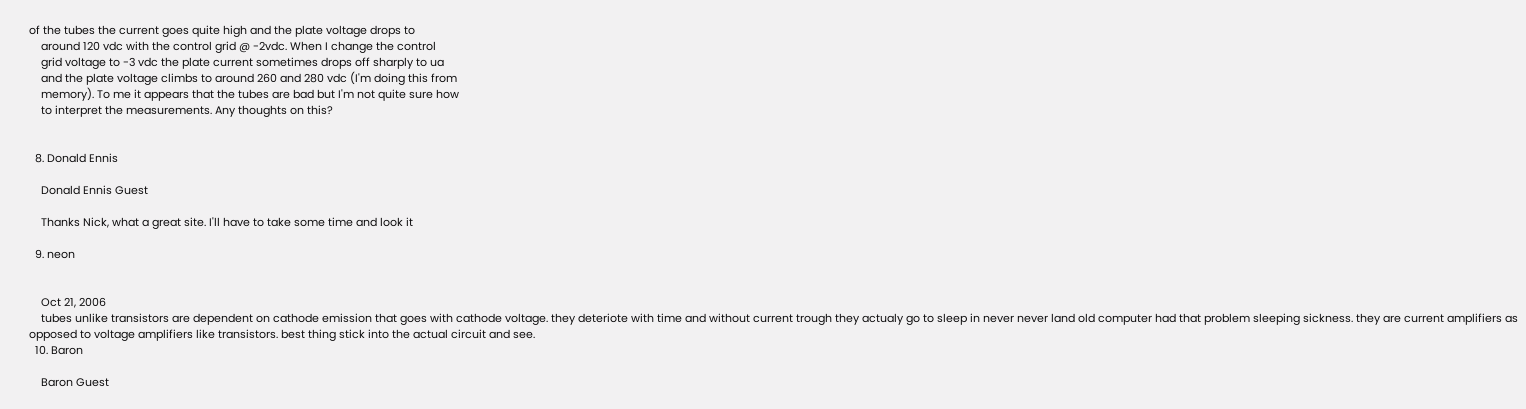of the tubes the current goes quite high and the plate voltage drops to
    around 120 vdc with the control grid @ -2vdc. When I change the control
    grid voltage to -3 vdc the plate current sometimes drops off sharply to ua
    and the plate voltage climbs to around 260 and 280 vdc (I'm doing this from
    memory). To me it appears that the tubes are bad but I'm not quite sure how
    to interpret the measurements. Any thoughts on this?


  8. Donald Ennis

    Donald Ennis Guest

    Thanks Nick, what a great site. I'll have to take some time and look it

  9. neon


    Oct 21, 2006
    tubes unlike transistors are dependent on cathode emission that goes with cathode voltage. they deteriote with time and without current trough they actualy go to sleep in never never land old computer had that problem sleeping sickness. they are current amplifiers as opposed to voltage amplifiers like transistors. best thing stick into the actual circuit and see.
  10. Baron

    Baron Guest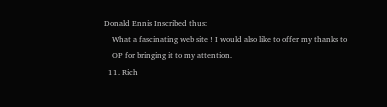Donald Ennis Inscribed thus:
    What a fascinating web site ! I would also like to offer my thanks to
    OP for bringing it to my attention.
  11. Rich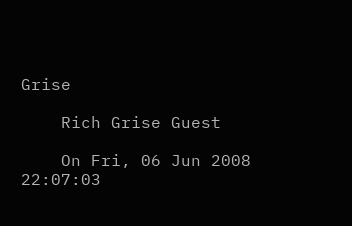Grise

    Rich Grise Guest

    On Fri, 06 Jun 2008 22:07:03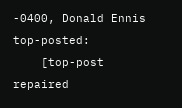-0400, Donald Ennis top-posted:
    [top-post repaired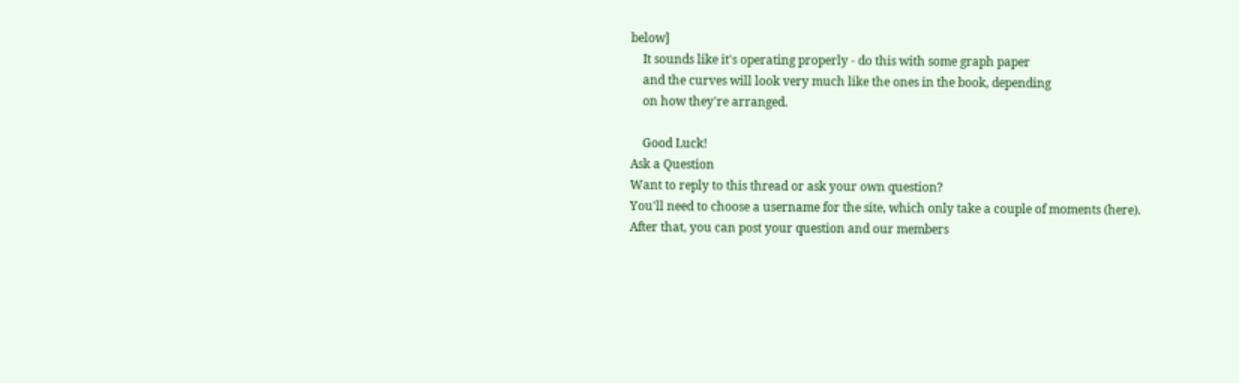below]
    It sounds like it's operating properly - do this with some graph paper
    and the curves will look very much like the ones in the book, depending
    on how they're arranged.

    Good Luck!
Ask a Question
Want to reply to this thread or ask your own question?
You'll need to choose a username for the site, which only take a couple of moments (here). After that, you can post your question and our members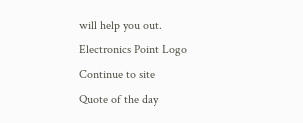will help you out.
Electronics Point Logo
Continue to site
Quote of the day